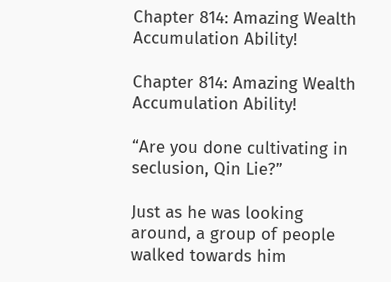Chapter 814: Amazing Wealth Accumulation Ability!

Chapter 814: Amazing Wealth Accumulation Ability!

“Are you done cultivating in seclusion, Qin Lie?”

Just as he was looking around, a group of people walked towards him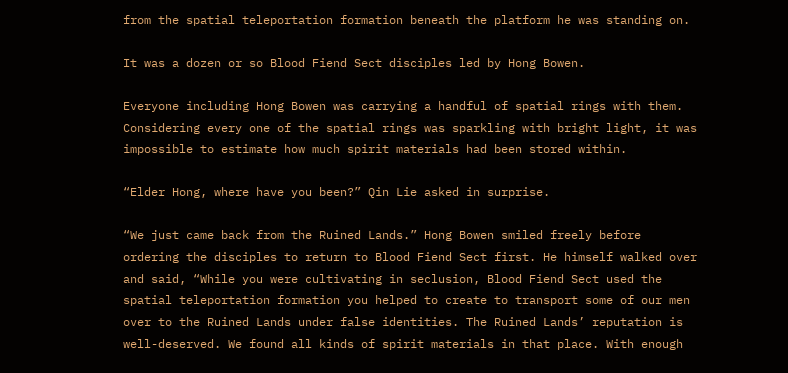from the spatial teleportation formation beneath the platform he was standing on.

It was a dozen or so Blood Fiend Sect disciples led by Hong Bowen.

Everyone including Hong Bowen was carrying a handful of spatial rings with them. Considering every one of the spatial rings was sparkling with bright light, it was impossible to estimate how much spirit materials had been stored within.

“Elder Hong, where have you been?” Qin Lie asked in surprise.

“We just came back from the Ruined Lands.” Hong Bowen smiled freely before ordering the disciples to return to Blood Fiend Sect first. He himself walked over and said, “While you were cultivating in seclusion, Blood Fiend Sect used the spatial teleportation formation you helped to create to transport some of our men over to the Ruined Lands under false identities. The Ruined Lands’ reputation is well-deserved. We found all kinds of spirit materials in that place. With enough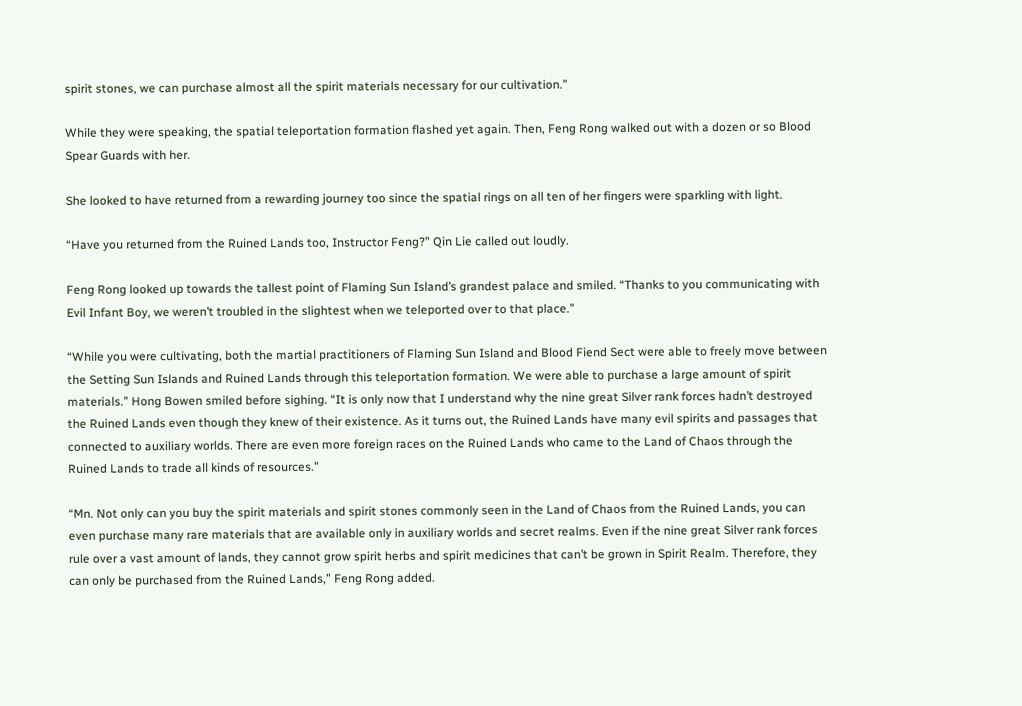spirit stones, we can purchase almost all the spirit materials necessary for our cultivation.”

While they were speaking, the spatial teleportation formation flashed yet again. Then, Feng Rong walked out with a dozen or so Blood Spear Guards with her.

She looked to have returned from a rewarding journey too since the spatial rings on all ten of her fingers were sparkling with light.

“Have you returned from the Ruined Lands too, Instructor Feng?” Qin Lie called out loudly.

Feng Rong looked up towards the tallest point of Flaming Sun Island’s grandest palace and smiled. “Thanks to you communicating with Evil Infant Boy, we weren’t troubled in the slightest when we teleported over to that place.”

“While you were cultivating, both the martial practitioners of Flaming Sun Island and Blood Fiend Sect were able to freely move between the Setting Sun Islands and Ruined Lands through this teleportation formation. We were able to purchase a large amount of spirit materials.” Hong Bowen smiled before sighing. “It is only now that I understand why the nine great Silver rank forces hadn’t destroyed the Ruined Lands even though they knew of their existence. As it turns out, the Ruined Lands have many evil spirits and passages that connected to auxiliary worlds. There are even more foreign races on the Ruined Lands who came to the Land of Chaos through the Ruined Lands to trade all kinds of resources.”

“Mn. Not only can you buy the spirit materials and spirit stones commonly seen in the Land of Chaos from the Ruined Lands, you can even purchase many rare materials that are available only in auxiliary worlds and secret realms. Even if the nine great Silver rank forces rule over a vast amount of lands, they cannot grow spirit herbs and spirit medicines that can’t be grown in Spirit Realm. Therefore, they can only be purchased from the Ruined Lands,” Feng Rong added.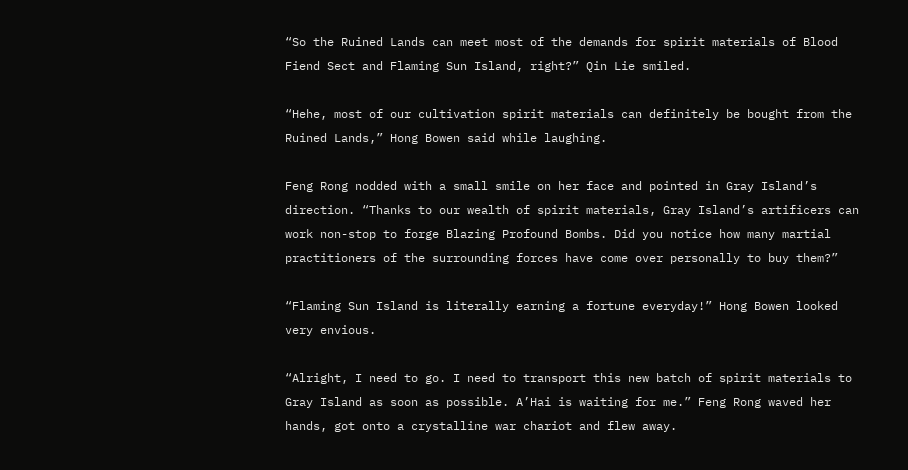“So the Ruined Lands can meet most of the demands for spirit materials of Blood Fiend Sect and Flaming Sun Island, right?” Qin Lie smiled.

“Hehe, most of our cultivation spirit materials can definitely be bought from the Ruined Lands,” Hong Bowen said while laughing.

Feng Rong nodded with a small smile on her face and pointed in Gray Island’s direction. “Thanks to our wealth of spirit materials, Gray Island’s artificers can work non-stop to forge Blazing Profound Bombs. Did you notice how many martial practitioners of the surrounding forces have come over personally to buy them?”

“Flaming Sun Island is literally earning a fortune everyday!” Hong Bowen looked very envious.

“Alright, I need to go. I need to transport this new batch of spirit materials to Gray Island as soon as possible. A’Hai is waiting for me.” Feng Rong waved her hands, got onto a crystalline war chariot and flew away.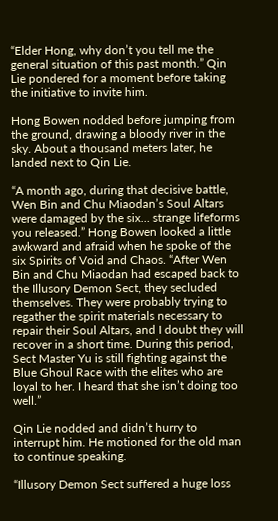“Elder Hong, why don’t you tell me the general situation of this past month.” Qin Lie pondered for a moment before taking the initiative to invite him.

Hong Bowen nodded before jumping from the ground, drawing a bloody river in the sky. About a thousand meters later, he landed next to Qin Lie.

“A month ago, during that decisive battle, Wen Bin and Chu Miaodan’s Soul Altars were damaged by the six… strange lifeforms you released.” Hong Bowen looked a little awkward and afraid when he spoke of the six Spirits of Void and Chaos. “After Wen Bin and Chu Miaodan had escaped back to the Illusory Demon Sect, they secluded themselves. They were probably trying to regather the spirit materials necessary to repair their Soul Altars, and I doubt they will recover in a short time. During this period, Sect Master Yu is still fighting against the Blue Ghoul Race with the elites who are loyal to her. I heard that she isn’t doing too well.”

Qin Lie nodded and didn’t hurry to interrupt him. He motioned for the old man to continue speaking.

“Illusory Demon Sect suffered a huge loss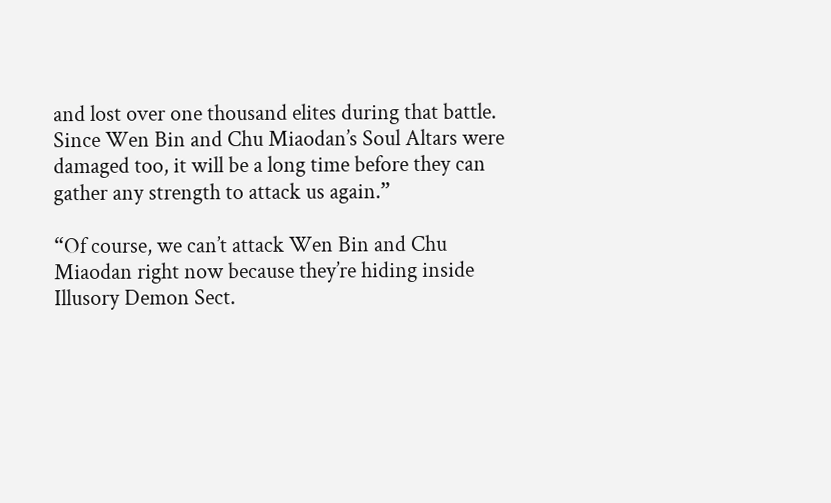and lost over one thousand elites during that battle. Since Wen Bin and Chu Miaodan’s Soul Altars were damaged too, it will be a long time before they can gather any strength to attack us again.”

“Of course, we can’t attack Wen Bin and Chu Miaodan right now because they’re hiding inside Illusory Demon Sect.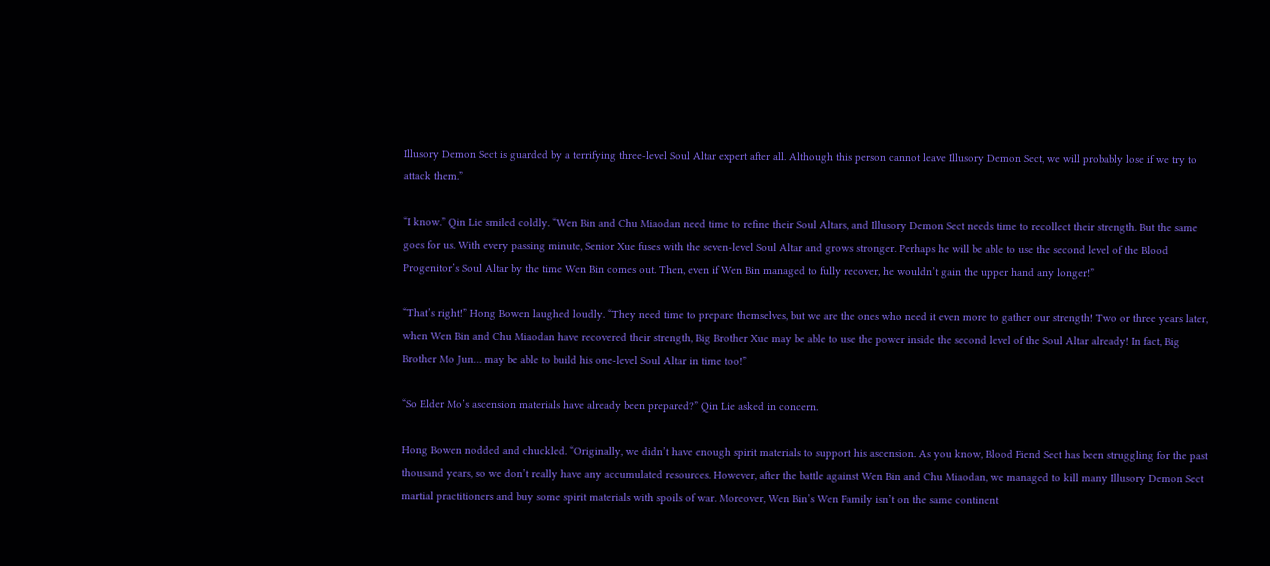Illusory Demon Sect is guarded by a terrifying three-level Soul Altar expert after all. Although this person cannot leave Illusory Demon Sect, we will probably lose if we try to attack them.”

“I know.” Qin Lie smiled coldly. “Wen Bin and Chu Miaodan need time to refine their Soul Altars, and Illusory Demon Sect needs time to recollect their strength. But the same goes for us. With every passing minute, Senior Xue fuses with the seven-level Soul Altar and grows stronger. Perhaps he will be able to use the second level of the Blood Progenitor’s Soul Altar by the time Wen Bin comes out. Then, even if Wen Bin managed to fully recover, he wouldn’t gain the upper hand any longer!”

“That’s right!” Hong Bowen laughed loudly. “They need time to prepare themselves, but we are the ones who need it even more to gather our strength! Two or three years later, when Wen Bin and Chu Miaodan have recovered their strength, Big Brother Xue may be able to use the power inside the second level of the Soul Altar already! In fact, Big Brother Mo Jun… may be able to build his one-level Soul Altar in time too!”

“So Elder Mo’s ascension materials have already been prepared?” Qin Lie asked in concern.

Hong Bowen nodded and chuckled. “Originally, we didn’t have enough spirit materials to support his ascension. As you know, Blood Fiend Sect has been struggling for the past thousand years, so we don’t really have any accumulated resources. However, after the battle against Wen Bin and Chu Miaodan, we managed to kill many Illusory Demon Sect martial practitioners and buy some spirit materials with spoils of war. Moreover, Wen Bin’s Wen Family isn’t on the same continent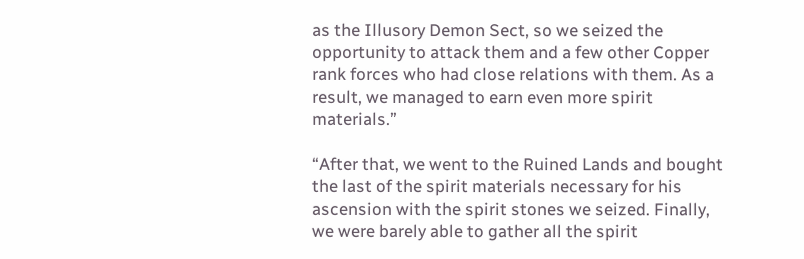as the Illusory Demon Sect, so we seized the opportunity to attack them and a few other Copper rank forces who had close relations with them. As a result, we managed to earn even more spirit materials.”

“After that, we went to the Ruined Lands and bought the last of the spirit materials necessary for his ascension with the spirit stones we seized. Finally, we were barely able to gather all the spirit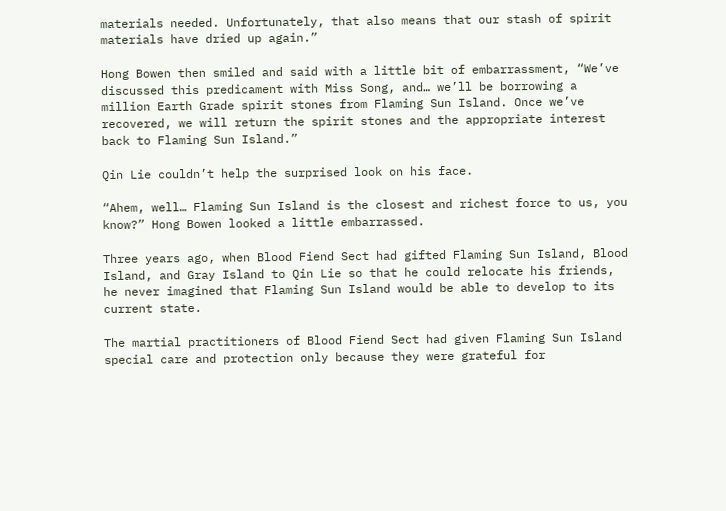materials needed. Unfortunately, that also means that our stash of spirit materials have dried up again.”

Hong Bowen then smiled and said with a little bit of embarrassment, “We’ve discussed this predicament with Miss Song, and… we’ll be borrowing a million Earth Grade spirit stones from Flaming Sun Island. Once we’ve recovered, we will return the spirit stones and the appropriate interest back to Flaming Sun Island.”

Qin Lie couldn’t help the surprised look on his face.

“Ahem, well… Flaming Sun Island is the closest and richest force to us, you know?” Hong Bowen looked a little embarrassed.

Three years ago, when Blood Fiend Sect had gifted Flaming Sun Island, Blood Island, and Gray Island to Qin Lie so that he could relocate his friends, he never imagined that Flaming Sun Island would be able to develop to its current state.

The martial practitioners of Blood Fiend Sect had given Flaming Sun Island special care and protection only because they were grateful for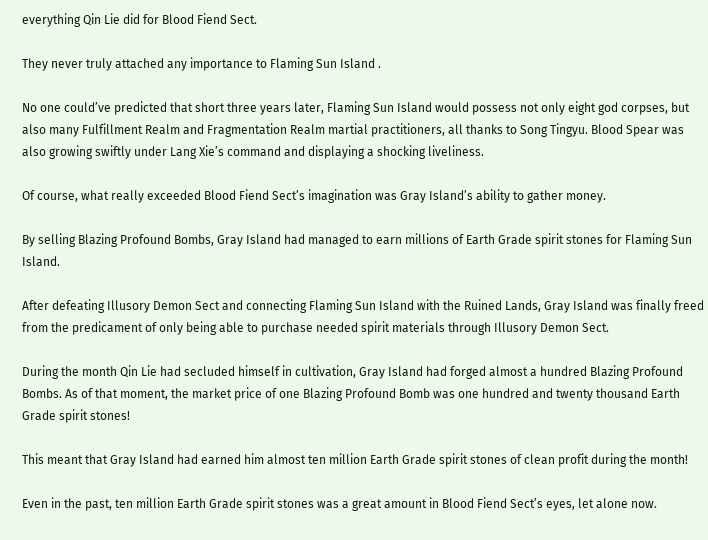everything Qin Lie did for Blood Fiend Sect.

They never truly attached any importance to Flaming Sun Island .

No one could’ve predicted that short three years later, Flaming Sun Island would possess not only eight god corpses, but also many Fulfillment Realm and Fragmentation Realm martial practitioners, all thanks to Song Tingyu. Blood Spear was also growing swiftly under Lang Xie’s command and displaying a shocking liveliness.

Of course, what really exceeded Blood Fiend Sect’s imagination was Gray Island’s ability to gather money.

By selling Blazing Profound Bombs, Gray Island had managed to earn millions of Earth Grade spirit stones for Flaming Sun Island.

After defeating Illusory Demon Sect and connecting Flaming Sun Island with the Ruined Lands, Gray Island was finally freed from the predicament of only being able to purchase needed spirit materials through Illusory Demon Sect.

During the month Qin Lie had secluded himself in cultivation, Gray Island had forged almost a hundred Blazing Profound Bombs. As of that moment, the market price of one Blazing Profound Bomb was one hundred and twenty thousand Earth Grade spirit stones!

This meant that Gray Island had earned him almost ten million Earth Grade spirit stones of clean profit during the month!

Even in the past, ten million Earth Grade spirit stones was a great amount in Blood Fiend Sect’s eyes, let alone now.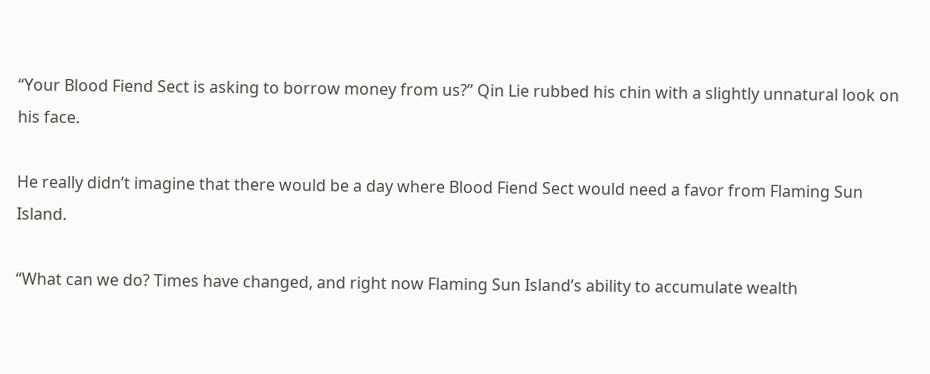“Your Blood Fiend Sect is asking to borrow money from us?” Qin Lie rubbed his chin with a slightly unnatural look on his face.

He really didn’t imagine that there would be a day where Blood Fiend Sect would need a favor from Flaming Sun Island.

“What can we do? Times have changed, and right now Flaming Sun Island’s ability to accumulate wealth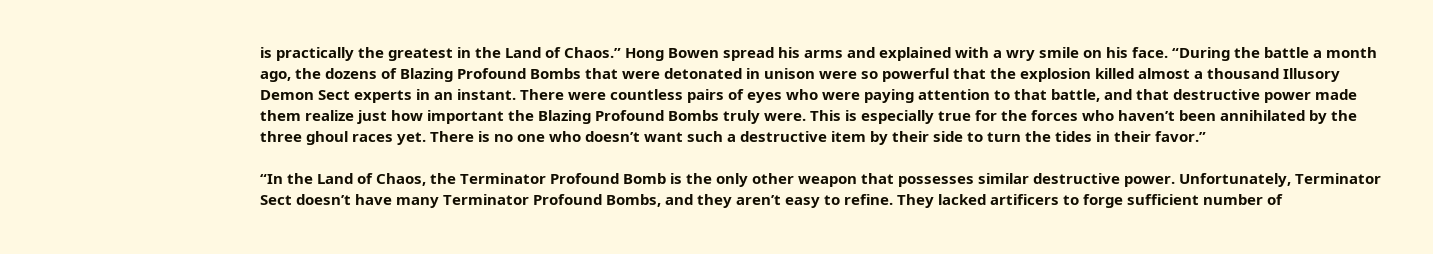is practically the greatest in the Land of Chaos.” Hong Bowen spread his arms and explained with a wry smile on his face. “During the battle a month ago, the dozens of Blazing Profound Bombs that were detonated in unison were so powerful that the explosion killed almost a thousand Illusory Demon Sect experts in an instant. There were countless pairs of eyes who were paying attention to that battle, and that destructive power made them realize just how important the Blazing Profound Bombs truly were. This is especially true for the forces who haven’t been annihilated by the three ghoul races yet. There is no one who doesn’t want such a destructive item by their side to turn the tides in their favor.”

“In the Land of Chaos, the Terminator Profound Bomb is the only other weapon that possesses similar destructive power. Unfortunately, Terminator Sect doesn’t have many Terminator Profound Bombs, and they aren’t easy to refine. They lacked artificers to forge sufficient number of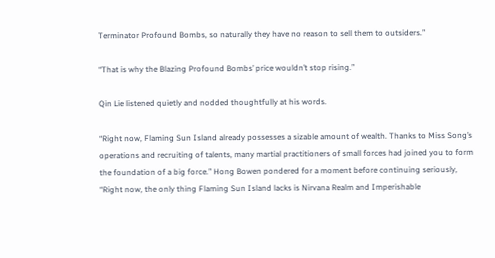Terminator Profound Bombs, so naturally they have no reason to sell them to outsiders.”

“That is why the Blazing Profound Bombs’ price wouldn’t stop rising.”

Qin Lie listened quietly and nodded thoughtfully at his words.

“Right now, Flaming Sun Island already possesses a sizable amount of wealth. Thanks to Miss Song’s operations and recruiting of talents, many martial practitioners of small forces had joined you to form the foundation of a big force.” Hong Bowen pondered for a moment before continuing seriously, “Right now, the only thing Flaming Sun Island lacks is Nirvana Realm and Imperishable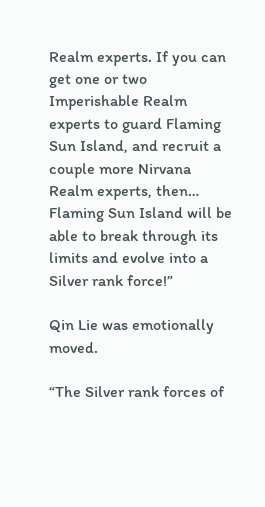Realm experts. If you can get one or two Imperishable Realm experts to guard Flaming Sun Island, and recruit a couple more Nirvana Realm experts, then… Flaming Sun Island will be able to break through its limits and evolve into a Silver rank force!”

Qin Lie was emotionally moved.

“The Silver rank forces of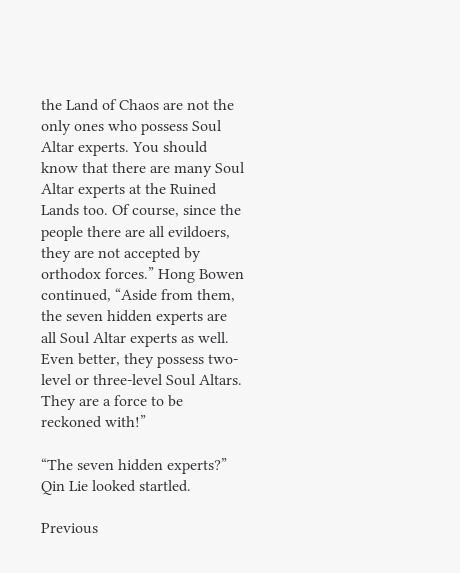the Land of Chaos are not the only ones who possess Soul Altar experts. You should know that there are many Soul Altar experts at the Ruined Lands too. Of course, since the people there are all evildoers, they are not accepted by orthodox forces.” Hong Bowen continued, “Aside from them, the seven hidden experts are all Soul Altar experts as well. Even better, they possess two-level or three-level Soul Altars. They are a force to be reckoned with!”

“The seven hidden experts?” Qin Lie looked startled.

Previous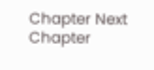Chapter Next Chapter